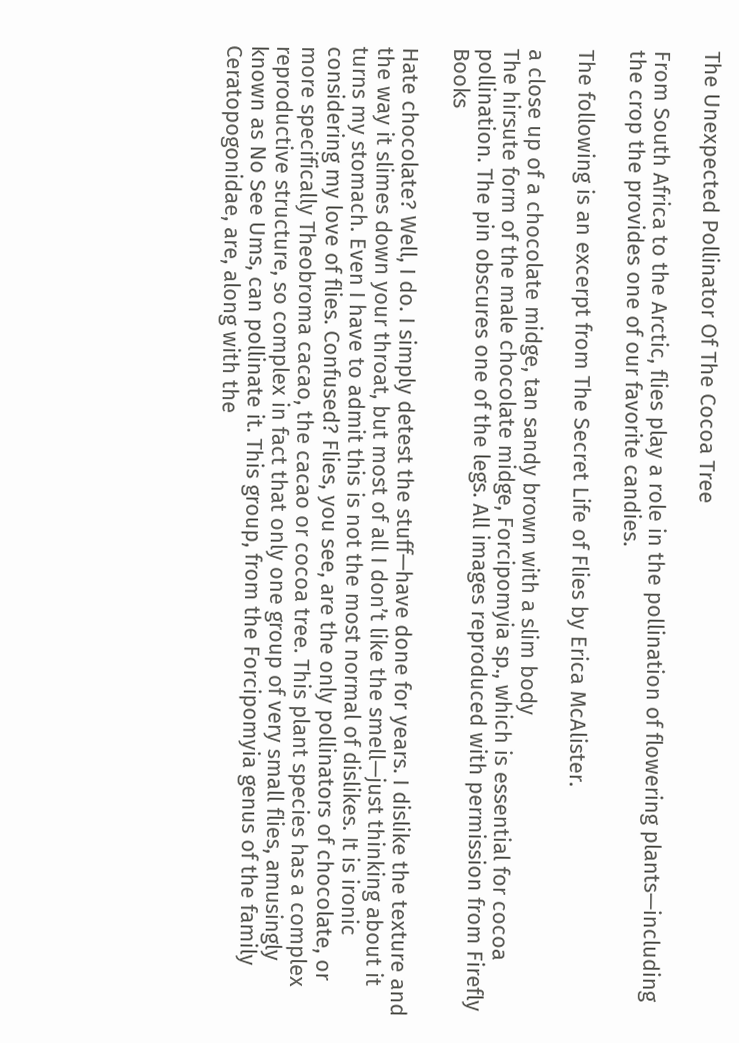The Unexpected Pollinator Of The Cocoa Tree

From South Africa to the Arctic, flies play a role in the pollination of flowering plants—including the crop the provides one of our favorite candies.

The following is an excerpt from The Secret Life of Flies by Erica McAlister.

a close up of a chocolate midge, tan sandy brown with a slim body
The hirsute form of the male chocolate midge, Forcipomyia sp., which is essential for cocoa pollination. The pin obscures one of the legs. All images reproduced with permission from Firefly Books

Hate chocolate? Well, I do. I simply detest the stuff—have done for years. I dislike the texture and the way it slimes down your throat, but most of all I don’t like the smell—just thinking about it turns my stomach. Even I have to admit this is not the most normal of dislikes. It is ironic considering my love of flies. Confused? Flies, you see, are the only pollinators of chocolate, or more specifically Theobroma cacao, the cacao or cocoa tree. This plant species has a complex reproductive structure, so complex in fact that only one group of very small flies, amusingly known as No See Ums, can pollinate it. This group, from the Forcipomyia genus of the family Ceratopogonidae, are, along with the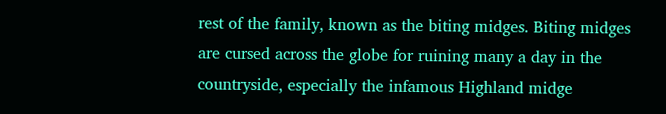rest of the family, known as the biting midges. Biting midges are cursed across the globe for ruining many a day in the countryside, especially the infamous Highland midge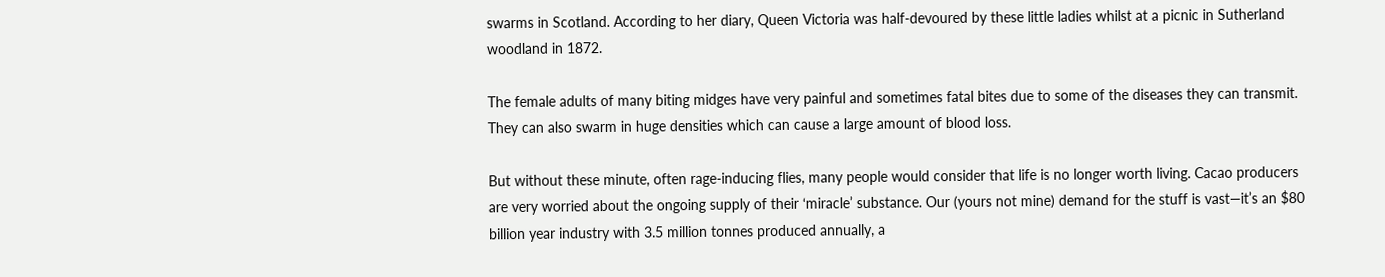swarms in Scotland. According to her diary, Queen Victoria was half-devoured by these little ladies whilst at a picnic in Sutherland woodland in 1872.

The female adults of many biting midges have very painful and sometimes fatal bites due to some of the diseases they can transmit. They can also swarm in huge densities which can cause a large amount of blood loss.

But without these minute, often rage-inducing flies, many people would consider that life is no longer worth living. Cacao producers are very worried about the ongoing supply of their ‘miracle’ substance. Our (yours not mine) demand for the stuff is vast—it’s an $80 billion year industry with 3.5 million tonnes produced annually, a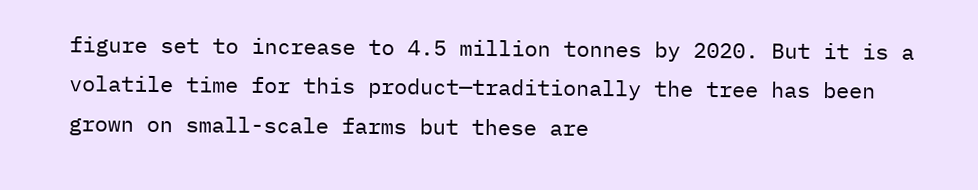figure set to increase to 4.5 million tonnes by 2020. But it is a volatile time for this product—traditionally the tree has been grown on small-scale farms but these are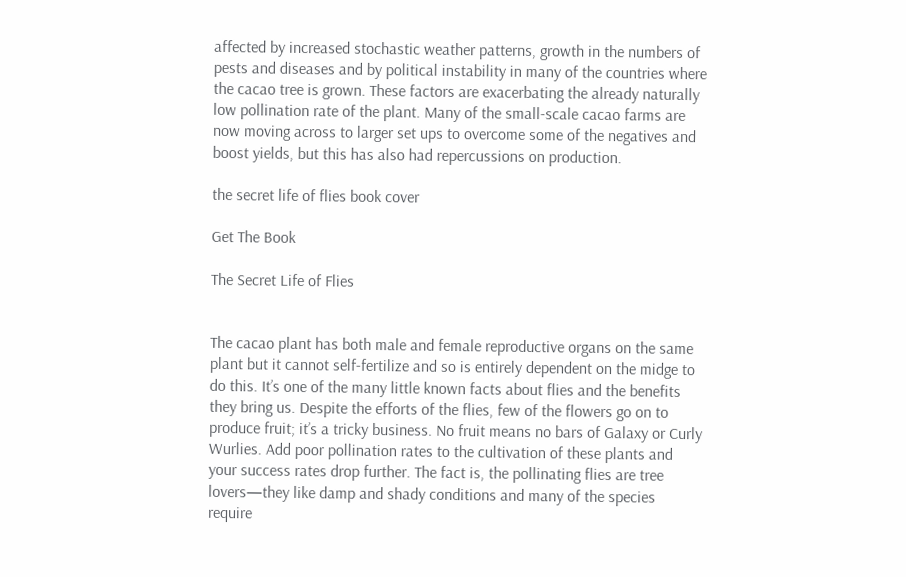affected by increased stochastic weather patterns, growth in the numbers of pests and diseases and by political instability in many of the countries where the cacao tree is grown. These factors are exacerbating the already naturally low pollination rate of the plant. Many of the small-scale cacao farms are now moving across to larger set ups to overcome some of the negatives and boost yields, but this has also had repercussions on production.

the secret life of flies book cover

Get The Book

The Secret Life of Flies


The cacao plant has both male and female reproductive organs on the same plant but it cannot self-fertilize and so is entirely dependent on the midge to do this. It’s one of the many little known facts about flies and the benefits they bring us. Despite the efforts of the flies, few of the flowers go on to produce fruit; it’s a tricky business. No fruit means no bars of Galaxy or Curly Wurlies. Add poor pollination rates to the cultivation of these plants and your success rates drop further. The fact is, the pollinating flies are tree lovers—they like damp and shady conditions and many of the species require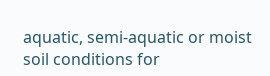aquatic, semi-aquatic or moist soil conditions for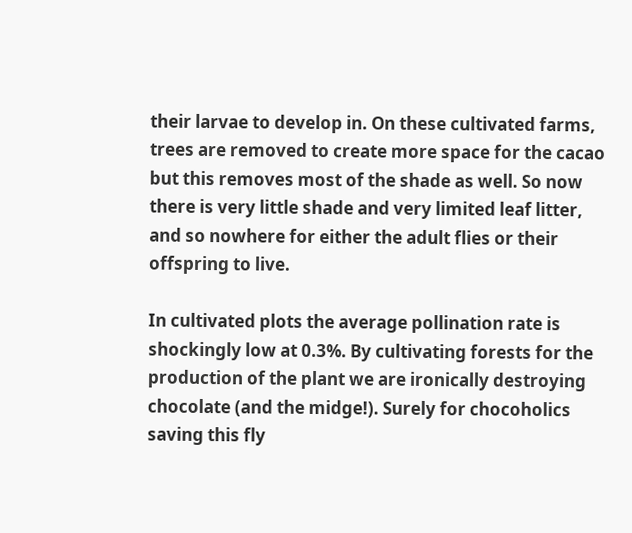their larvae to develop in. On these cultivated farms, trees are removed to create more space for the cacao but this removes most of the shade as well. So now there is very little shade and very limited leaf litter, and so nowhere for either the adult flies or their offspring to live.

In cultivated plots the average pollination rate is shockingly low at 0.3%. By cultivating forests for the production of the plant we are ironically destroying chocolate (and the midge!). Surely for chocoholics saving this fly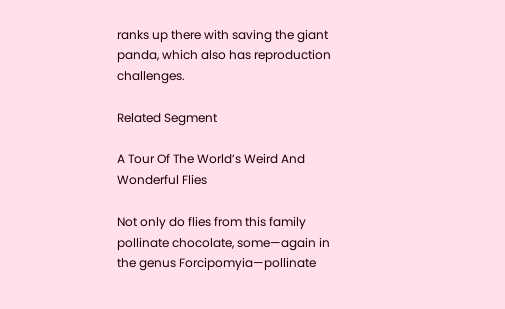ranks up there with saving the giant panda, which also has reproduction challenges.

Related Segment

A Tour Of The World’s Weird And Wonderful Flies

Not only do flies from this family pollinate chocolate, some—again in the genus Forcipomyia—pollinate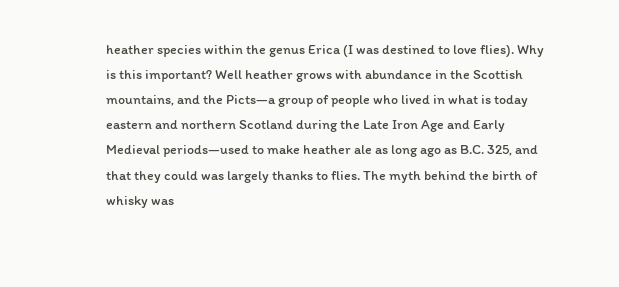heather species within the genus Erica (I was destined to love flies). Why is this important? Well heather grows with abundance in the Scottish mountains, and the Picts—a group of people who lived in what is today eastern and northern Scotland during the Late Iron Age and Early Medieval periods—used to make heather ale as long ago as B.C. 325, and that they could was largely thanks to flies. The myth behind the birth of whisky was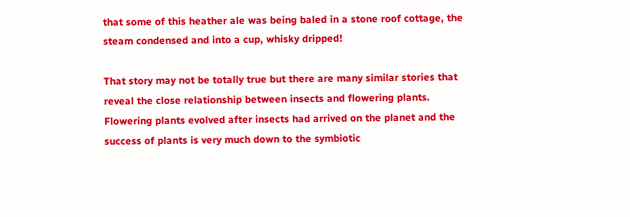that some of this heather ale was being baled in a stone roof cottage, the steam condensed and into a cup, whisky dripped!

That story may not be totally true but there are many similar stories that reveal the close relationship between insects and flowering plants. Flowering plants evolved after insects had arrived on the planet and the success of plants is very much down to the symbiotic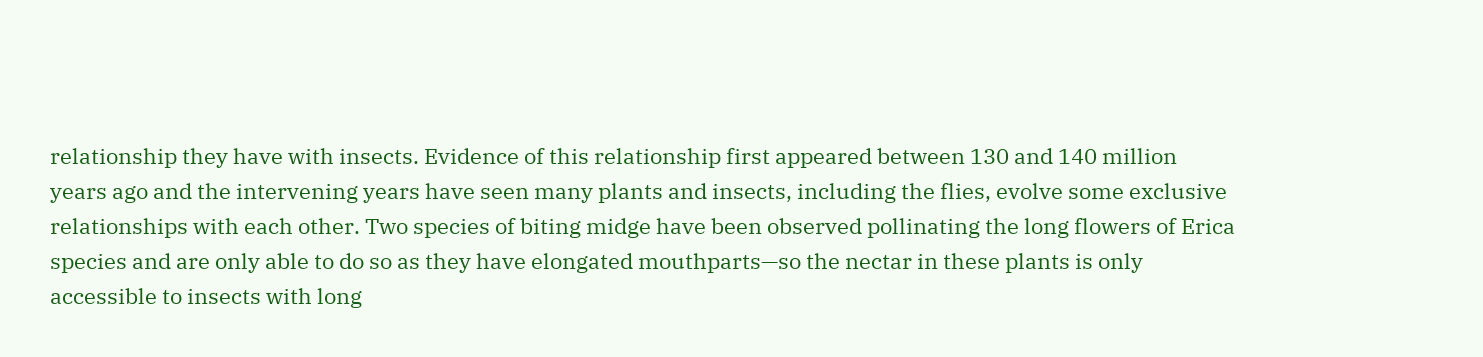relationship they have with insects. Evidence of this relationship first appeared between 130 and 140 million years ago and the intervening years have seen many plants and insects, including the flies, evolve some exclusive relationships with each other. Two species of biting midge have been observed pollinating the long flowers of Erica species and are only able to do so as they have elongated mouthparts—so the nectar in these plants is only accessible to insects with long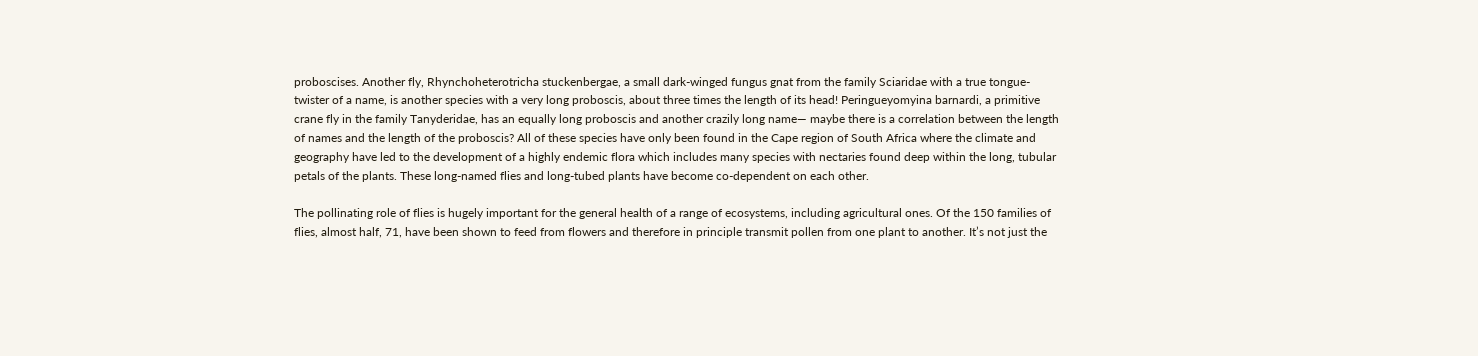proboscises. Another fly, Rhynchoheterotricha stuckenbergae, a small dark-winged fungus gnat from the family Sciaridae with a true tongue-twister of a name, is another species with a very long proboscis, about three times the length of its head! Peringueyomyina barnardi, a primitive crane fly in the family Tanyderidae, has an equally long proboscis and another crazily long name— maybe there is a correlation between the length of names and the length of the proboscis? All of these species have only been found in the Cape region of South Africa where the climate and geography have led to the development of a highly endemic flora which includes many species with nectaries found deep within the long, tubular petals of the plants. These long-named flies and long-tubed plants have become co-dependent on each other.

The pollinating role of flies is hugely important for the general health of a range of ecosystems, including agricultural ones. Of the 150 families of flies, almost half, 71, have been shown to feed from flowers and therefore in principle transmit pollen from one plant to another. It’s not just the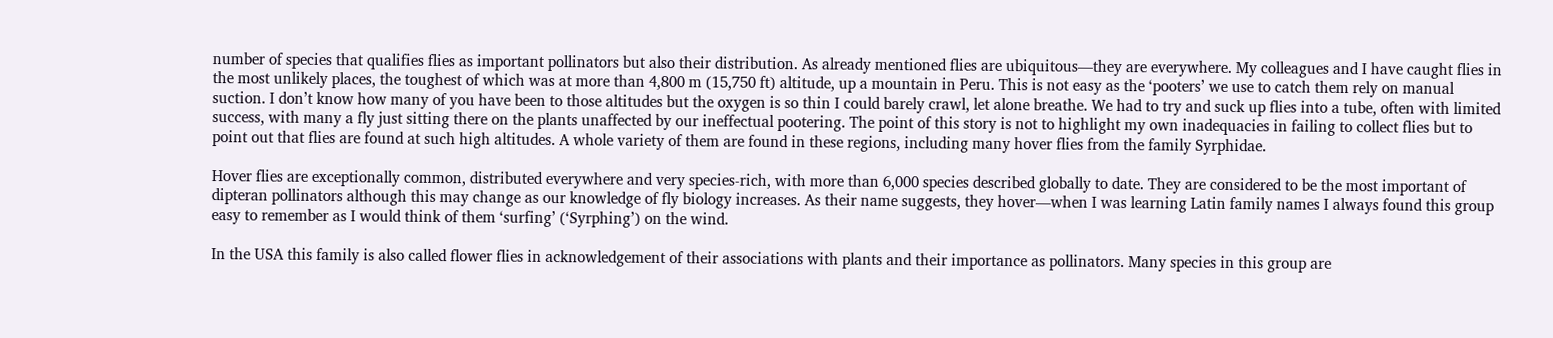number of species that qualifies flies as important pollinators but also their distribution. As already mentioned flies are ubiquitous—they are everywhere. My colleagues and I have caught flies in the most unlikely places, the toughest of which was at more than 4,800 m (15,750 ft) altitude, up a mountain in Peru. This is not easy as the ‘pooters’ we use to catch them rely on manual suction. I don’t know how many of you have been to those altitudes but the oxygen is so thin I could barely crawl, let alone breathe. We had to try and suck up flies into a tube, often with limited success, with many a fly just sitting there on the plants unaffected by our ineffectual pootering. The point of this story is not to highlight my own inadequacies in failing to collect flies but to point out that flies are found at such high altitudes. A whole variety of them are found in these regions, including many hover flies from the family Syrphidae.

Hover flies are exceptionally common, distributed everywhere and very species-rich, with more than 6,000 species described globally to date. They are considered to be the most important of dipteran pollinators although this may change as our knowledge of fly biology increases. As their name suggests, they hover—when I was learning Latin family names I always found this group easy to remember as I would think of them ‘surfing’ (‘Syrphing’) on the wind.

In the USA this family is also called flower flies in acknowledgement of their associations with plants and their importance as pollinators. Many species in this group are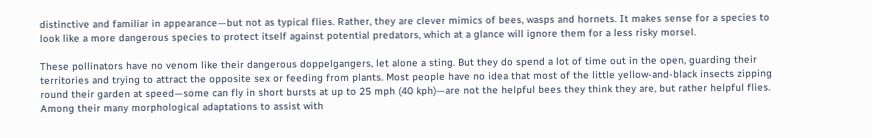distinctive and familiar in appearance—but not as typical flies. Rather, they are clever mimics of bees, wasps and hornets. It makes sense for a species to look like a more dangerous species to protect itself against potential predators, which at a glance will ignore them for a less risky morsel.

These pollinators have no venom like their dangerous doppelgangers, let alone a sting. But they do spend a lot of time out in the open, guarding their territories and trying to attract the opposite sex or feeding from plants. Most people have no idea that most of the little yellow-and-black insects zipping round their garden at speed—some can fly in short bursts at up to 25 mph (40 kph)—are not the helpful bees they think they are, but rather helpful flies. Among their many morphological adaptations to assist with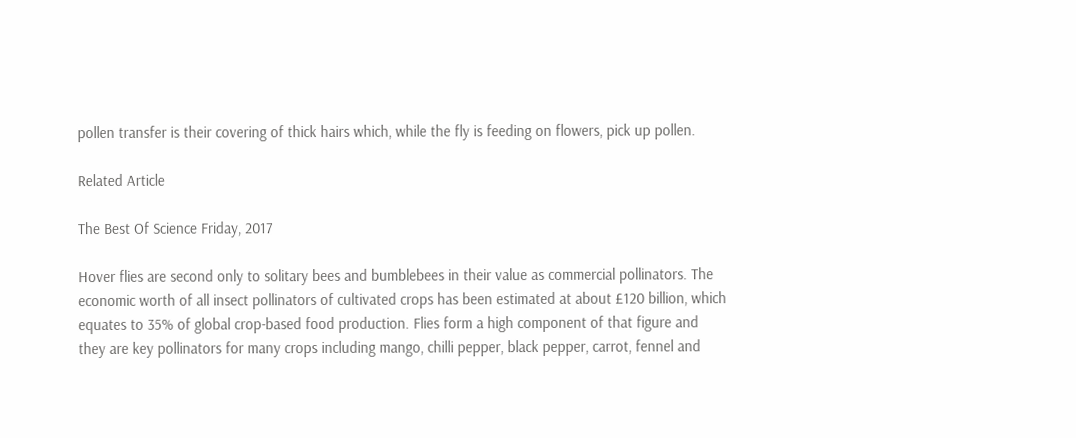pollen transfer is their covering of thick hairs which, while the fly is feeding on flowers, pick up pollen.

Related Article

The Best Of Science Friday, 2017

Hover flies are second only to solitary bees and bumblebees in their value as commercial pollinators. The economic worth of all insect pollinators of cultivated crops has been estimated at about £120 billion, which equates to 35% of global crop-based food production. Flies form a high component of that figure and they are key pollinators for many crops including mango, chilli pepper, black pepper, carrot, fennel and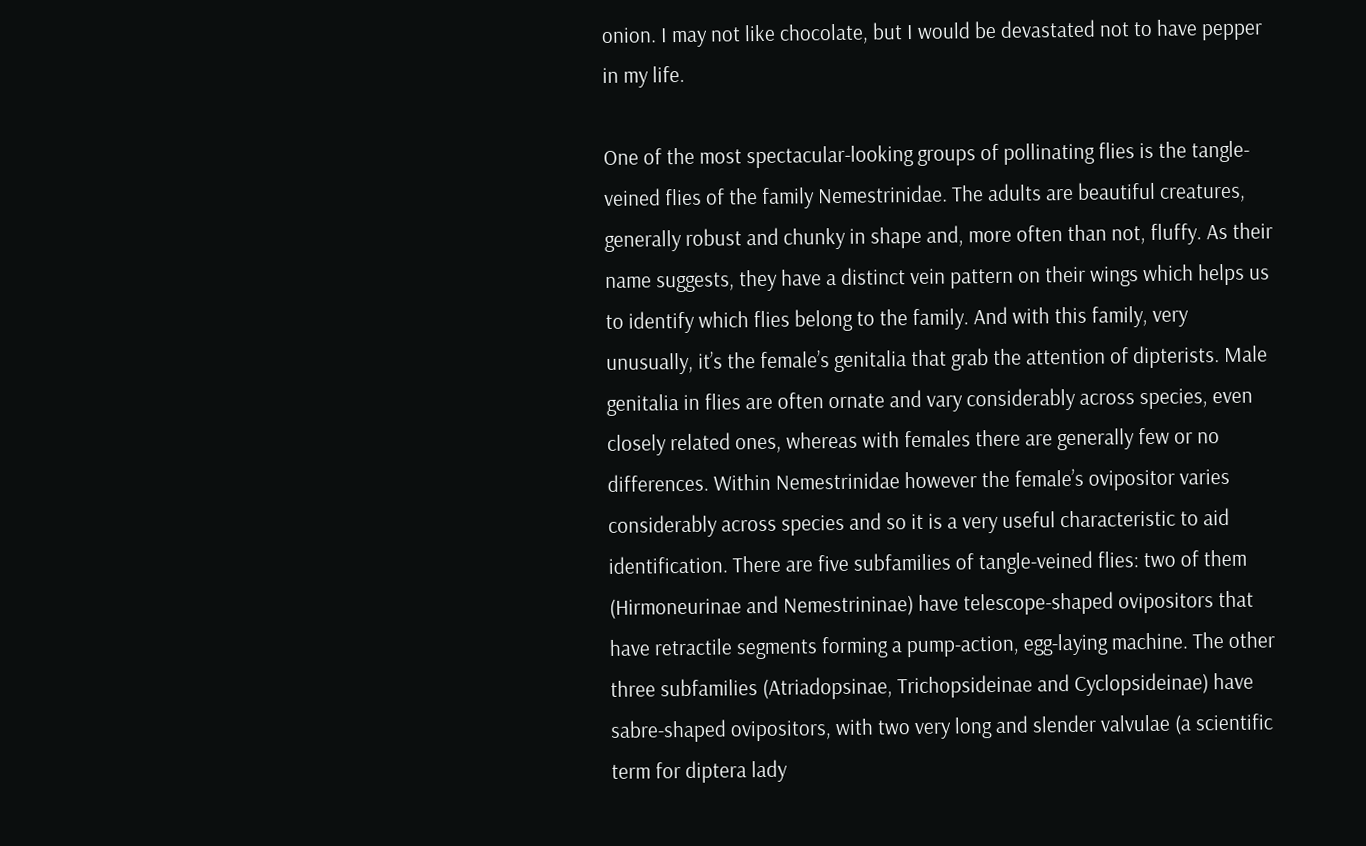onion. I may not like chocolate, but I would be devastated not to have pepper in my life.

One of the most spectacular-looking groups of pollinating flies is the tangle-veined flies of the family Nemestrinidae. The adults are beautiful creatures, generally robust and chunky in shape and, more often than not, fluffy. As their name suggests, they have a distinct vein pattern on their wings which helps us to identify which flies belong to the family. And with this family, very unusually, it’s the female’s genitalia that grab the attention of dipterists. Male genitalia in flies are often ornate and vary considerably across species, even closely related ones, whereas with females there are generally few or no differences. Within Nemestrinidae however the female’s ovipositor varies considerably across species and so it is a very useful characteristic to aid identification. There are five subfamilies of tangle-veined flies: two of them (Hirmoneurinae and Nemestrininae) have telescope-shaped ovipositors that have retractile segments forming a pump-action, egg-laying machine. The other three subfamilies (Atriadopsinae, Trichopsideinae and Cyclopsideinae) have sabre-shaped ovipositors, with two very long and slender valvulae (a scientific term for diptera lady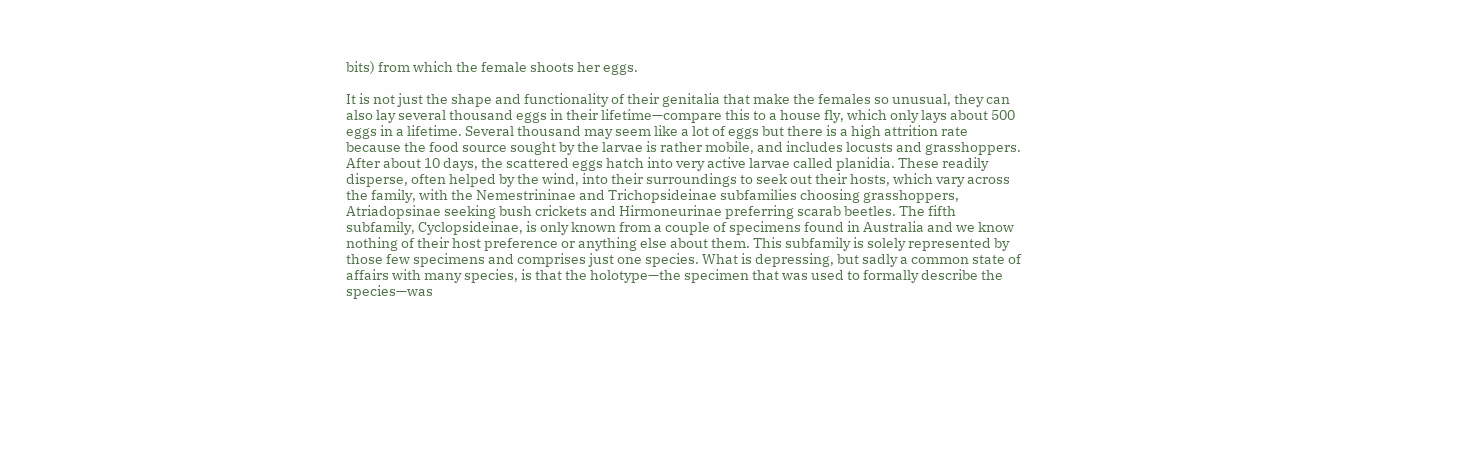bits) from which the female shoots her eggs.

It is not just the shape and functionality of their genitalia that make the females so unusual, they can also lay several thousand eggs in their lifetime—compare this to a house fly, which only lays about 500 eggs in a lifetime. Several thousand may seem like a lot of eggs but there is a high attrition rate because the food source sought by the larvae is rather mobile, and includes locusts and grasshoppers. After about 10 days, the scattered eggs hatch into very active larvae called planidia. These readily disperse, often helped by the wind, into their surroundings to seek out their hosts, which vary across the family, with the Nemestrininae and Trichopsideinae subfamilies choosing grasshoppers, Atriadopsinae seeking bush crickets and Hirmoneurinae preferring scarab beetles. The fifth subfamily, Cyclopsideinae, is only known from a couple of specimens found in Australia and we know nothing of their host preference or anything else about them. This subfamily is solely represented by those few specimens and comprises just one species. What is depressing, but sadly a common state of affairs with many species, is that the holotype—the specimen that was used to formally describe the species—was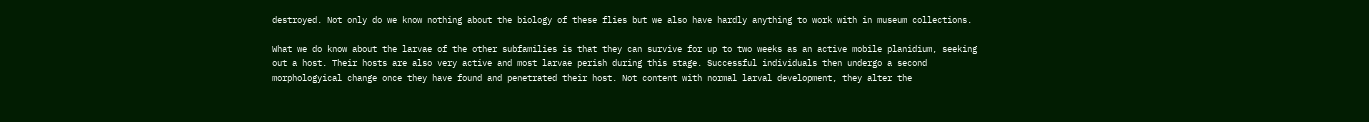destroyed. Not only do we know nothing about the biology of these flies but we also have hardly anything to work with in museum collections.

What we do know about the larvae of the other subfamilies is that they can survive for up to two weeks as an active mobile planidium, seeking out a host. Their hosts are also very active and most larvae perish during this stage. Successful individuals then undergo a second morphologyical change once they have found and penetrated their host. Not content with normal larval development, they alter the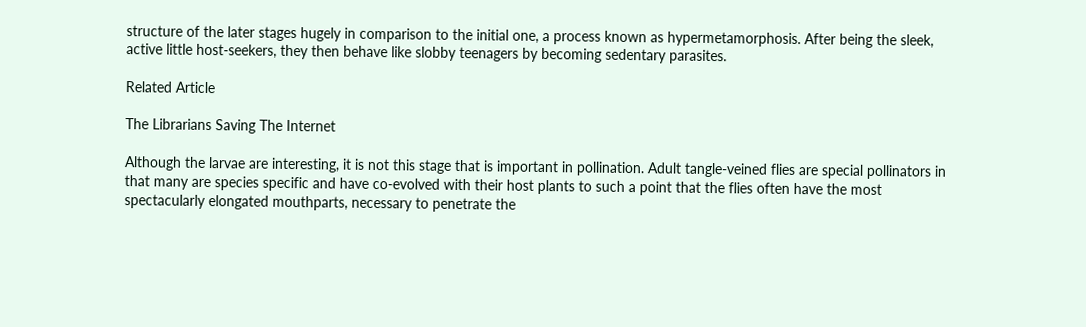structure of the later stages hugely in comparison to the initial one, a process known as hypermetamorphosis. After being the sleek, active little host-seekers, they then behave like slobby teenagers by becoming sedentary parasites.

Related Article

The Librarians Saving The Internet

Although the larvae are interesting, it is not this stage that is important in pollination. Adult tangle-veined flies are special pollinators in that many are species specific and have co-evolved with their host plants to such a point that the flies often have the most spectacularly elongated mouthparts, necessary to penetrate the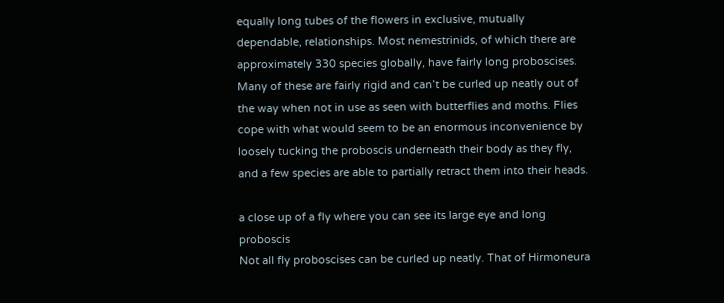equally long tubes of the flowers in exclusive, mutually dependable, relationships. Most nemestrinids, of which there are approximately 330 species globally, have fairly long proboscises. Many of these are fairly rigid and can’t be curled up neatly out of the way when not in use as seen with butterflies and moths. Flies cope with what would seem to be an enormous inconvenience by loosely tucking the proboscis underneath their body as they fly, and a few species are able to partially retract them into their heads.

a close up of a fly where you can see its large eye and long proboscis
Not all fly proboscises can be curled up neatly. That of Hirmoneura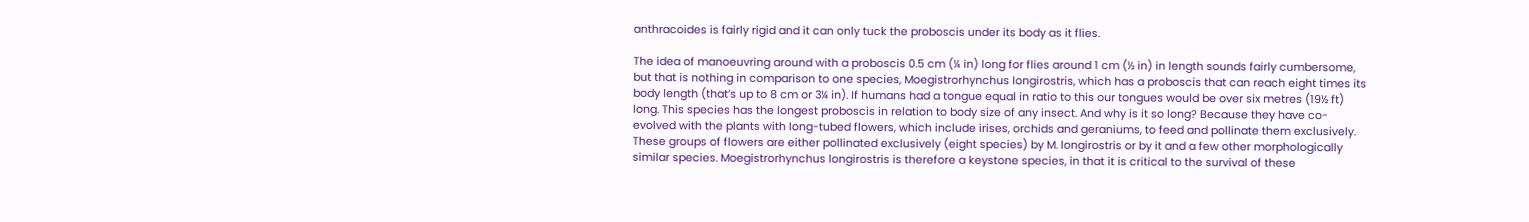anthracoides is fairly rigid and it can only tuck the proboscis under its body as it flies.

The idea of manoeuvring around with a proboscis 0.5 cm (¼ in) long for flies around 1 cm (½ in) in length sounds fairly cumbersome, but that is nothing in comparison to one species, Moegistrorhynchus longirostris, which has a proboscis that can reach eight times its body length (that’s up to 8 cm or 3¼ in). If humans had a tongue equal in ratio to this our tongues would be over six metres (19½ ft) long. This species has the longest proboscis in relation to body size of any insect. And why is it so long? Because they have co-evolved with the plants with long-tubed flowers, which include irises, orchids and geraniums, to feed and pollinate them exclusively. These groups of flowers are either pollinated exclusively (eight species) by M. longirostris or by it and a few other morphologically similar species. Moegistrorhynchus longirostris is therefore a keystone species, in that it is critical to the survival of these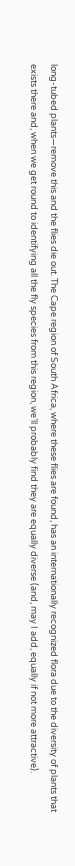long-tubed plants—remove this and the flies die out. The Cape region of South Africa, where these flies are found, has an internationally recognized flora due to the diversity of plants that exists there and, when we get round to identifying all the fly species from this region, we’ll probably find they are equally diverse (and, may I add, equally if not more attractive).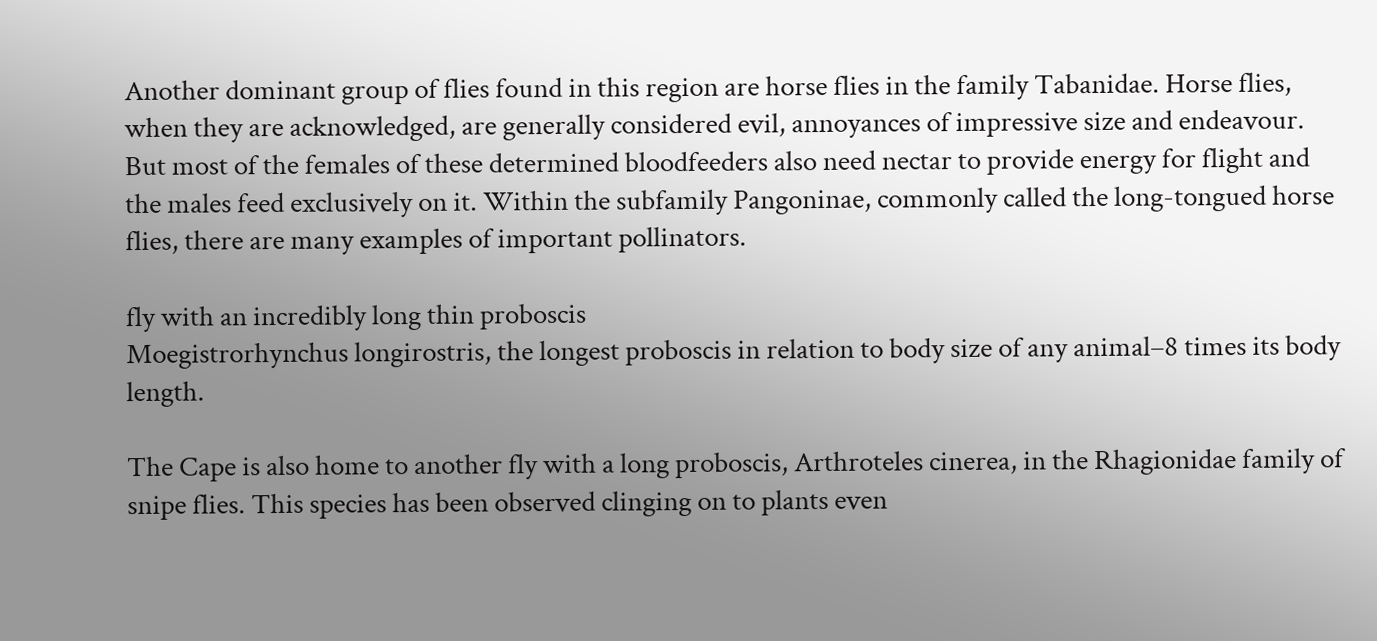Another dominant group of flies found in this region are horse flies in the family Tabanidae. Horse flies, when they are acknowledged, are generally considered evil, annoyances of impressive size and endeavour. But most of the females of these determined bloodfeeders also need nectar to provide energy for flight and the males feed exclusively on it. Within the subfamily Pangoninae, commonly called the long-tongued horse flies, there are many examples of important pollinators.

fly with an incredibly long thin proboscis
Moegistrorhynchus longirostris, the longest proboscis in relation to body size of any animal–8 times its body length.

The Cape is also home to another fly with a long proboscis, Arthroteles cinerea, in the Rhagionidae family of snipe flies. This species has been observed clinging on to plants even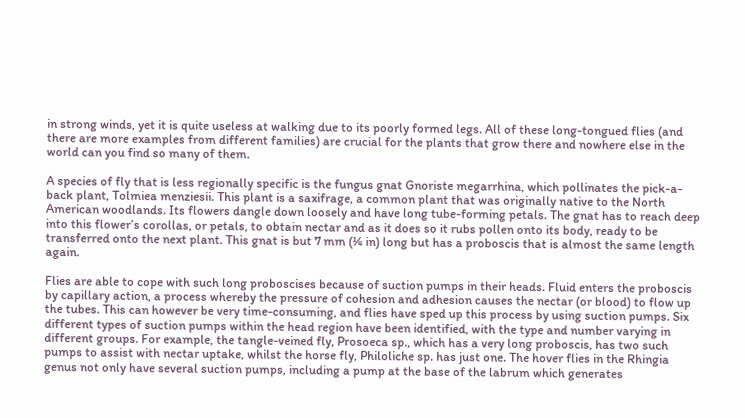in strong winds, yet it is quite useless at walking due to its poorly formed legs. All of these long-tongued flies (and there are more examples from different families) are crucial for the plants that grow there and nowhere else in the world can you find so many of them.

A species of fly that is less regionally specific is the fungus gnat Gnoriste megarrhina, which pollinates the pick-a-back plant, Tolmiea menziesii. This plant is a saxifrage, a common plant that was originally native to the North American woodlands. Its flowers dangle down loosely and have long tube-forming petals. The gnat has to reach deep into this flower’s corollas, or petals, to obtain nectar and as it does so it rubs pollen onto its body, ready to be transferred onto the next plant. This gnat is but 7 mm (¼ in) long but has a proboscis that is almost the same length again.

Flies are able to cope with such long proboscises because of suction pumps in their heads. Fluid enters the proboscis by capillary action, a process whereby the pressure of cohesion and adhesion causes the nectar (or blood) to flow up the tubes. This can however be very time-consuming, and flies have sped up this process by using suction pumps. Six different types of suction pumps within the head region have been identified, with the type and number varying in different groups. For example, the tangle-veined fly, Prosoeca sp., which has a very long proboscis, has two such pumps to assist with nectar uptake, whilst the horse fly, Philoliche sp. has just one. The hover flies in the Rhingia genus not only have several suction pumps, including a pump at the base of the labrum which generates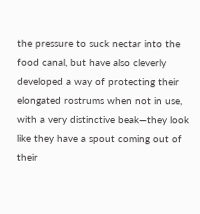the pressure to suck nectar into the food canal, but have also cleverly developed a way of protecting their elongated rostrums when not in use, with a very distinctive beak—they look like they have a spout coming out of their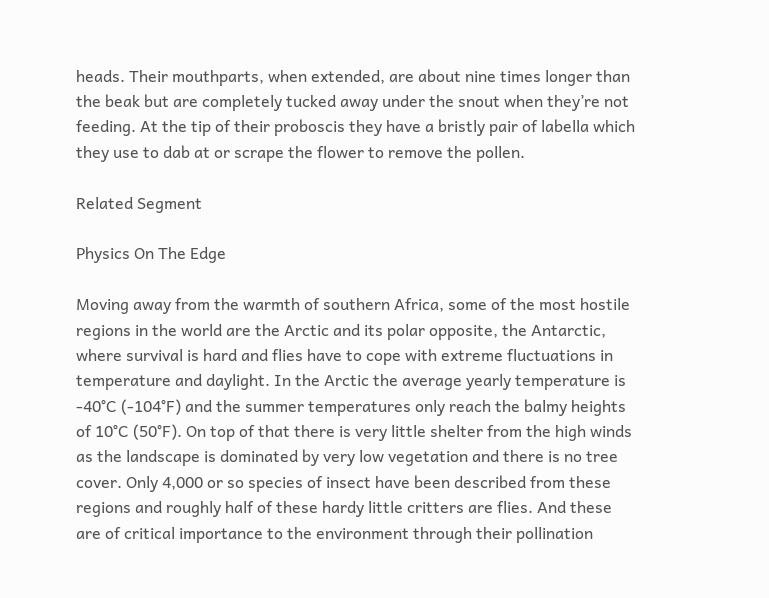heads. Their mouthparts, when extended, are about nine times longer than the beak but are completely tucked away under the snout when they’re not feeding. At the tip of their proboscis they have a bristly pair of labella which they use to dab at or scrape the flower to remove the pollen.

Related Segment

Physics On The Edge

Moving away from the warmth of southern Africa, some of the most hostile regions in the world are the Arctic and its polar opposite, the Antarctic, where survival is hard and flies have to cope with extreme fluctuations in temperature and daylight. In the Arctic the average yearly temperature is -40°C (-104°F) and the summer temperatures only reach the balmy heights of 10°C (50°F). On top of that there is very little shelter from the high winds as the landscape is dominated by very low vegetation and there is no tree cover. Only 4,000 or so species of insect have been described from these regions and roughly half of these hardy little critters are flies. And these are of critical importance to the environment through their pollination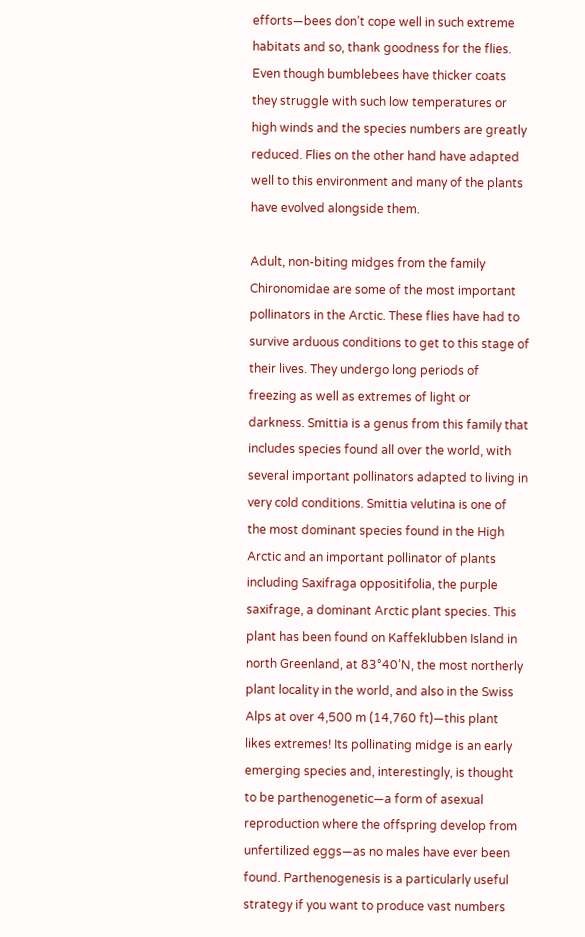efforts—bees don’t cope well in such extreme habitats and so, thank goodness for the flies. Even though bumblebees have thicker coats they struggle with such low temperatures or high winds and the species numbers are greatly reduced. Flies on the other hand have adapted well to this environment and many of the plants have evolved alongside them.

Adult, non-biting midges from the family Chironomidae are some of the most important pollinators in the Arctic. These flies have had to survive arduous conditions to get to this stage of their lives. They undergo long periods of freezing as well as extremes of light or darkness. Smittia is a genus from this family that includes species found all over the world, with several important pollinators adapted to living in very cold conditions. Smittia velutina is one of the most dominant species found in the High Arctic and an important pollinator of plants including Saxifraga oppositifolia, the purple saxifrage, a dominant Arctic plant species. This plant has been found on Kaffeklubben Island in north Greenland, at 83°40’N, the most northerly plant locality in the world, and also in the Swiss Alps at over 4,500 m (14,760 ft)—this plant likes extremes! Its pollinating midge is an early emerging species and, interestingly, is thought to be parthenogenetic—a form of asexual reproduction where the offspring develop from unfertilized eggs—as no males have ever been found. Parthenogenesis is a particularly useful strategy if you want to produce vast numbers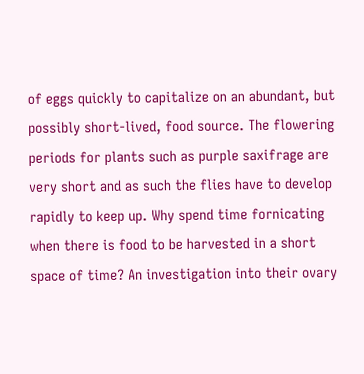of eggs quickly to capitalize on an abundant, but possibly short-lived, food source. The flowering periods for plants such as purple saxifrage are very short and as such the flies have to develop rapidly to keep up. Why spend time fornicating when there is food to be harvested in a short space of time? An investigation into their ovary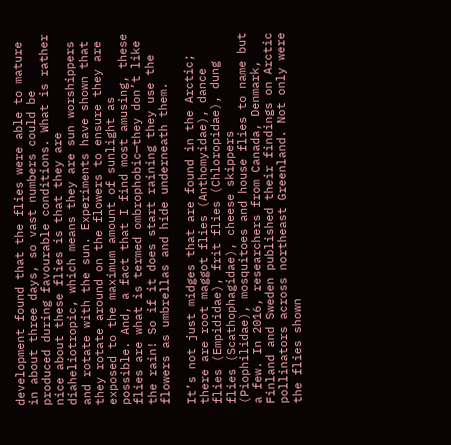development found that the flies were able to mature in about three days, so vast numbers could be produced during favourable conditions. What is rather nice about these flies is that they are diaheliotropic, which means they are sun worshippers and rotate with the sun. Experiments have shown that they rotate around on the flowers to ensure they are exposed to the maximum amount of sunlight as possible. And, a fact that I find most amusing, these flies are what is termed ombrophobic—they don’t like the rain! So if it does start raining they use the flowers as umbrellas and hide underneath them.

It’s not just midges that are found in the Arctic; there are root maggot flies (Anthomyidae), dance flies (Empididae), frit flies (Chloropidae), dung flies (Scathophagidae), cheese skippers (Piophilidae), mosquitoes and house flies to name but a few. In 2016, researchers from Canada, Denmark, Finland and Sweden published their findings on Arctic pollinators across northeast Greenland. Not only were the flies shown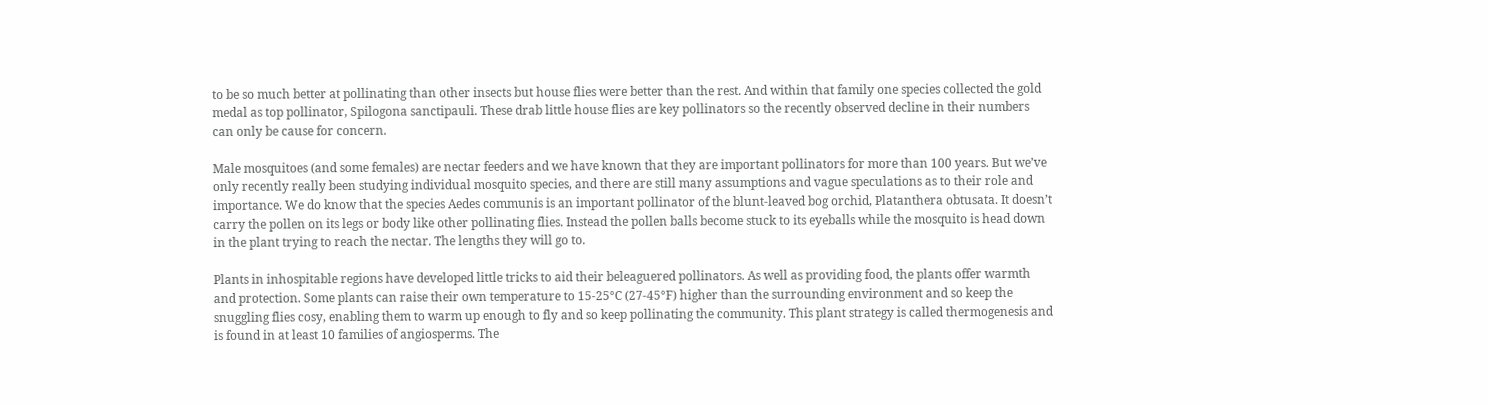to be so much better at pollinating than other insects but house flies were better than the rest. And within that family one species collected the gold medal as top pollinator, Spilogona sanctipauli. These drab little house flies are key pollinators so the recently observed decline in their numbers can only be cause for concern.

Male mosquitoes (and some females) are nectar feeders and we have known that they are important pollinators for more than 100 years. But we’ve only recently really been studying individual mosquito species, and there are still many assumptions and vague speculations as to their role and importance. We do know that the species Aedes communis is an important pollinator of the blunt-leaved bog orchid, Platanthera obtusata. It doesn’t carry the pollen on its legs or body like other pollinating flies. Instead the pollen balls become stuck to its eyeballs while the mosquito is head down in the plant trying to reach the nectar. The lengths they will go to.

Plants in inhospitable regions have developed little tricks to aid their beleaguered pollinators. As well as providing food, the plants offer warmth and protection. Some plants can raise their own temperature to 15-25°C (27-45°F) higher than the surrounding environment and so keep the snuggling flies cosy, enabling them to warm up enough to fly and so keep pollinating the community. This plant strategy is called thermogenesis and is found in at least 10 families of angiosperms. The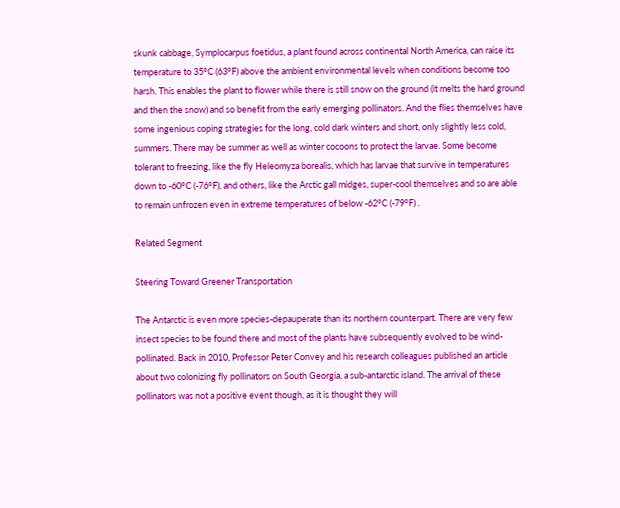skunk cabbage, Symplocarpus foetidus, a plant found across continental North America, can raise its temperature to 35°C (63°F) above the ambient environmental levels when conditions become too harsh. This enables the plant to flower while there is still snow on the ground (it melts the hard ground and then the snow) and so benefit from the early emerging pollinators. And the flies themselves have some ingenious coping strategies for the long, cold dark winters and short, only slightly less cold, summers. There may be summer as well as winter cocoons to protect the larvae. Some become tolerant to freezing, like the fly Heleomyza borealis, which has larvae that survive in temperatures down to -60°C (-76°F), and others, like the Arctic gall midges, super-cool themselves and so are able to remain unfrozen even in extreme temperatures of below -62°C (-79°F) .

Related Segment

Steering Toward Greener Transportation

The Antarctic is even more species-depauperate than its northern counterpart. There are very few insect species to be found there and most of the plants have subsequently evolved to be wind-pollinated. Back in 2010, Professor Peter Convey and his research colleagues published an article about two colonizing fly pollinators on South Georgia, a sub-antarctic island. The arrival of these pollinators was not a positive event though, as it is thought they will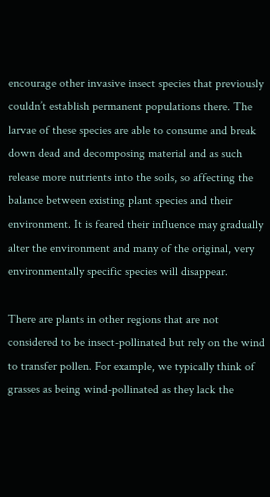encourage other invasive insect species that previously couldn’t establish permanent populations there. The larvae of these species are able to consume and break down dead and decomposing material and as such release more nutrients into the soils, so affecting the balance between existing plant species and their environment. It is feared their influence may gradually alter the environment and many of the original, very environmentally specific species will disappear.

There are plants in other regions that are not considered to be insect-pollinated but rely on the wind to transfer pollen. For example, we typically think of grasses as being wind-pollinated as they lack the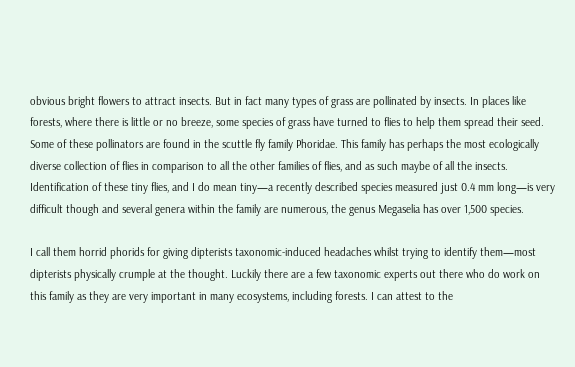obvious bright flowers to attract insects. But in fact many types of grass are pollinated by insects. In places like forests, where there is little or no breeze, some species of grass have turned to flies to help them spread their seed. Some of these pollinators are found in the scuttle fly family Phoridae. This family has perhaps the most ecologically diverse collection of flies in comparison to all the other families of flies, and as such maybe of all the insects. Identification of these tiny flies, and I do mean tiny—a recently described species measured just 0.4 mm long—is very difficult though and several genera within the family are numerous, the genus Megaselia has over 1,500 species.

I call them horrid phorids for giving dipterists taxonomic-induced headaches whilst trying to identify them—most dipterists physically crumple at the thought. Luckily there are a few taxonomic experts out there who do work on this family as they are very important in many ecosystems, including forests. I can attest to the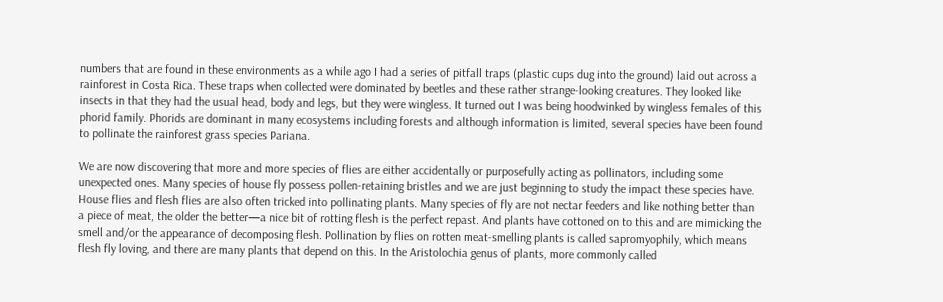numbers that are found in these environments as a while ago I had a series of pitfall traps (plastic cups dug into the ground) laid out across a rainforest in Costa Rica. These traps when collected were dominated by beetles and these rather strange-looking creatures. They looked like insects in that they had the usual head, body and legs, but they were wingless. It turned out I was being hoodwinked by wingless females of this phorid family. Phorids are dominant in many ecosystems including forests and although information is limited, several species have been found to pollinate the rainforest grass species Pariana.

We are now discovering that more and more species of flies are either accidentally or purposefully acting as pollinators, including some unexpected ones. Many species of house fly possess pollen-retaining bristles and we are just beginning to study the impact these species have. House flies and flesh flies are also often tricked into pollinating plants. Many species of fly are not nectar feeders and like nothing better than a piece of meat, the older the better—a nice bit of rotting flesh is the perfect repast. And plants have cottoned on to this and are mimicking the smell and/or the appearance of decomposing flesh. Pollination by flies on rotten meat-smelling plants is called sapromyophily, which means flesh fly loving, and there are many plants that depend on this. In the Aristolochia genus of plants, more commonly called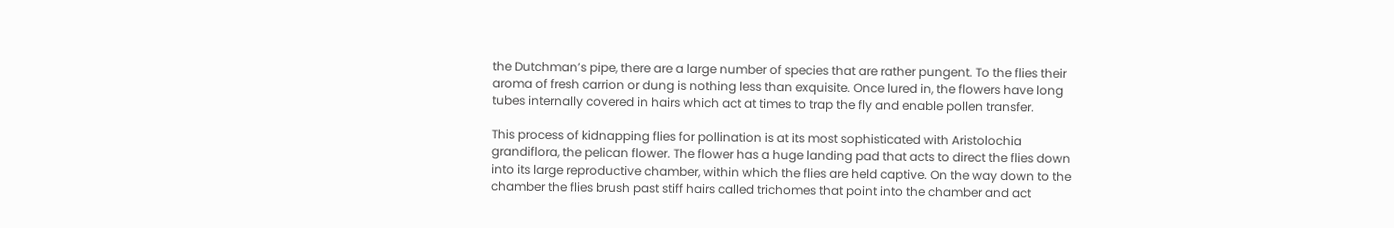the Dutchman’s pipe, there are a large number of species that are rather pungent. To the flies their aroma of fresh carrion or dung is nothing less than exquisite. Once lured in, the flowers have long tubes internally covered in hairs which act at times to trap the fly and enable pollen transfer.

This process of kidnapping flies for pollination is at its most sophisticated with Aristolochia grandiflora, the pelican flower. The flower has a huge landing pad that acts to direct the flies down into its large reproductive chamber, within which the flies are held captive. On the way down to the chamber the flies brush past stiff hairs called trichomes that point into the chamber and act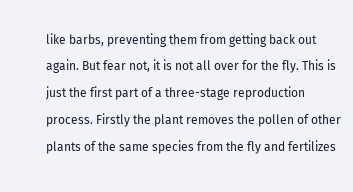like barbs, preventing them from getting back out again. But fear not, it is not all over for the fly. This is just the first part of a three-stage reproduction process. Firstly the plant removes the pollen of other plants of the same species from the fly and fertilizes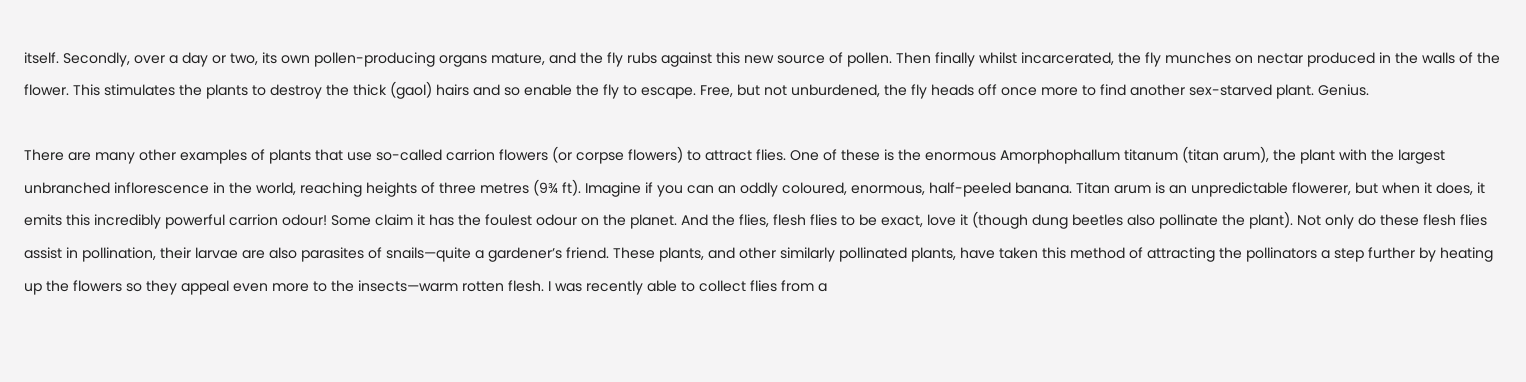itself. Secondly, over a day or two, its own pollen-producing organs mature, and the fly rubs against this new source of pollen. Then finally whilst incarcerated, the fly munches on nectar produced in the walls of the flower. This stimulates the plants to destroy the thick (gaol) hairs and so enable the fly to escape. Free, but not unburdened, the fly heads off once more to find another sex-starved plant. Genius.

There are many other examples of plants that use so-called carrion flowers (or corpse flowers) to attract flies. One of these is the enormous Amorphophallum titanum (titan arum), the plant with the largest unbranched inflorescence in the world, reaching heights of three metres (9¾ ft). Imagine if you can an oddly coloured, enormous, half-peeled banana. Titan arum is an unpredictable flowerer, but when it does, it emits this incredibly powerful carrion odour! Some claim it has the foulest odour on the planet. And the flies, flesh flies to be exact, love it (though dung beetles also pollinate the plant). Not only do these flesh flies assist in pollination, their larvae are also parasites of snails—quite a gardener’s friend. These plants, and other similarly pollinated plants, have taken this method of attracting the pollinators a step further by heating up the flowers so they appeal even more to the insects—warm rotten flesh. I was recently able to collect flies from a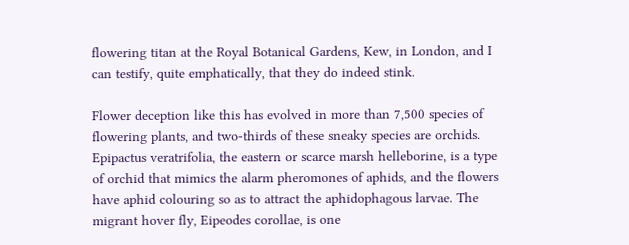flowering titan at the Royal Botanical Gardens, Kew, in London, and I can testify, quite emphatically, that they do indeed stink.

Flower deception like this has evolved in more than 7,500 species of flowering plants, and two-thirds of these sneaky species are orchids. Epipactus veratrifolia, the eastern or scarce marsh helleborine, is a type of orchid that mimics the alarm pheromones of aphids, and the flowers have aphid colouring so as to attract the aphidophagous larvae. The migrant hover fly, Eipeodes corollae, is one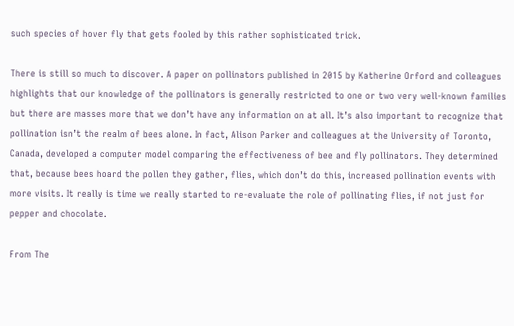such species of hover fly that gets fooled by this rather sophisticated trick.

There is still so much to discover. A paper on pollinators published in 2015 by Katherine Orford and colleagues highlights that our knowledge of the pollinators is generally restricted to one or two very well-known families but there are masses more that we don’t have any information on at all. It’s also important to recognize that pollination isn’t the realm of bees alone. In fact, Alison Parker and colleagues at the University of Toronto, Canada, developed a computer model comparing the effectiveness of bee and fly pollinators. They determined that, because bees hoard the pollen they gather, flies, which don’t do this, increased pollination events with more visits. It really is time we really started to re-evaluate the role of pollinating flies, if not just for pepper and chocolate.

From The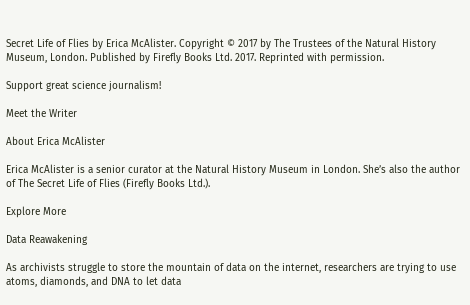Secret Life of Flies by Erica McAlister. Copyright © 2017 by The Trustees of the Natural History Museum, London. Published by Firefly Books Ltd. 2017. Reprinted with permission.

Support great science journalism!

Meet the Writer

About Erica McAlister

Erica McAlister is a senior curator at the Natural History Museum in London. She’s also the author of The Secret Life of Flies (Firefly Books Ltd.).

Explore More

Data Reawakening

As archivists struggle to store the mountain of data on the internet, researchers are trying to use atoms, diamonds, and DNA to let data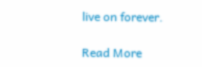live on forever.

Read More